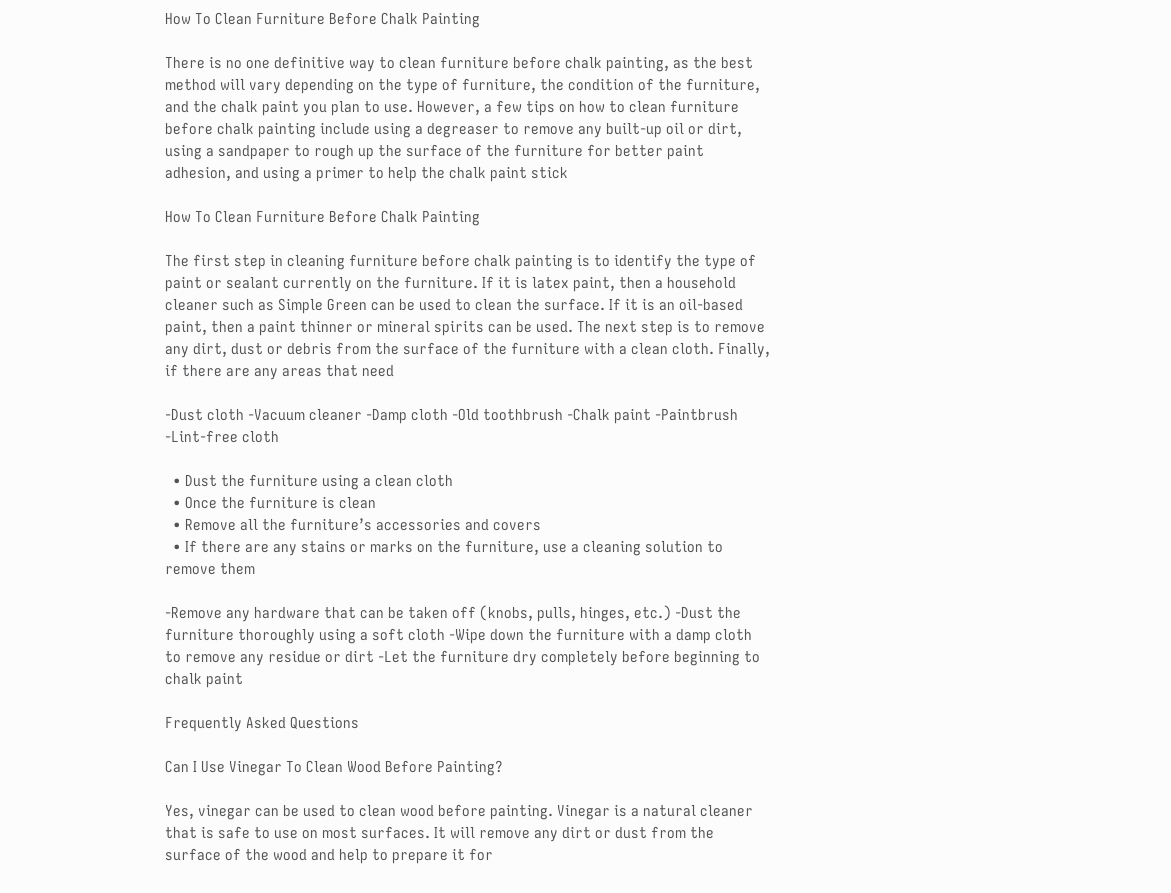How To Clean Furniture Before Chalk Painting

There is no one definitive way to clean furniture before chalk painting, as the best method will vary depending on the type of furniture, the condition of the furniture, and the chalk paint you plan to use. However, a few tips on how to clean furniture before chalk painting include using a degreaser to remove any built-up oil or dirt, using a sandpaper to rough up the surface of the furniture for better paint adhesion, and using a primer to help the chalk paint stick

How To Clean Furniture Before Chalk Painting

The first step in cleaning furniture before chalk painting is to identify the type of paint or sealant currently on the furniture. If it is latex paint, then a household cleaner such as Simple Green can be used to clean the surface. If it is an oil-based paint, then a paint thinner or mineral spirits can be used. The next step is to remove any dirt, dust or debris from the surface of the furniture with a clean cloth. Finally, if there are any areas that need

-Dust cloth -Vacuum cleaner -Damp cloth -Old toothbrush -Chalk paint -Paintbrush -Lint-free cloth

  • Dust the furniture using a clean cloth
  • Once the furniture is clean
  • Remove all the furniture’s accessories and covers
  • If there are any stains or marks on the furniture, use a cleaning solution to remove them

-Remove any hardware that can be taken off (knobs, pulls, hinges, etc.) -Dust the furniture thoroughly using a soft cloth -Wipe down the furniture with a damp cloth to remove any residue or dirt -Let the furniture dry completely before beginning to chalk paint

Frequently Asked Questions

Can I Use Vinegar To Clean Wood Before Painting?

Yes, vinegar can be used to clean wood before painting. Vinegar is a natural cleaner that is safe to use on most surfaces. It will remove any dirt or dust from the surface of the wood and help to prepare it for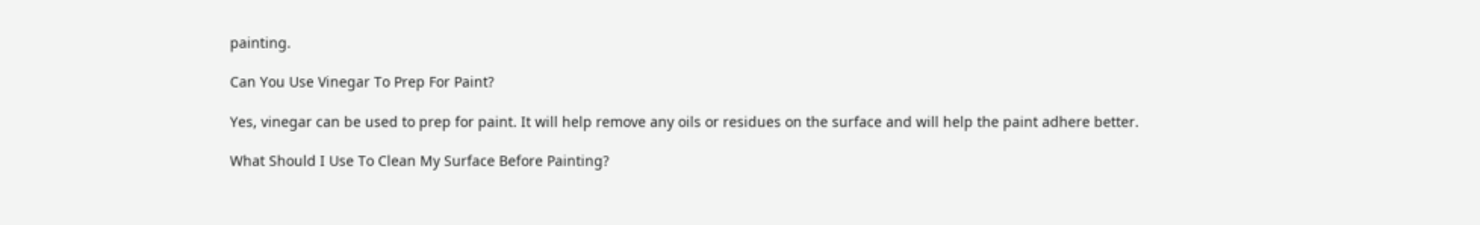painting.

Can You Use Vinegar To Prep For Paint?

Yes, vinegar can be used to prep for paint. It will help remove any oils or residues on the surface and will help the paint adhere better.

What Should I Use To Clean My Surface Before Painting?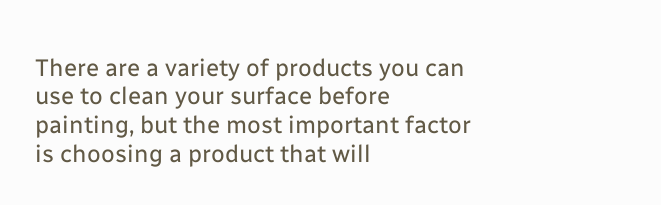There are a variety of products you can use to clean your surface before painting, but the most important factor is choosing a product that will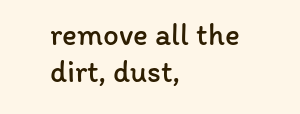remove all the dirt, dust,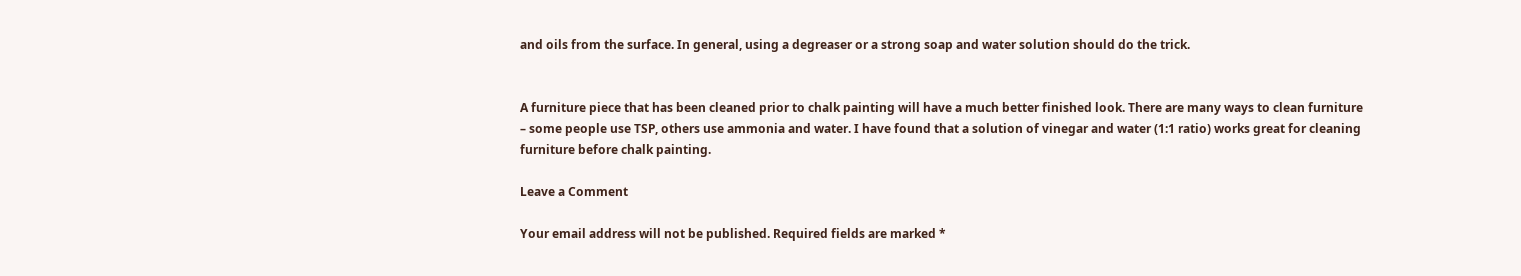and oils from the surface. In general, using a degreaser or a strong soap and water solution should do the trick.


A furniture piece that has been cleaned prior to chalk painting will have a much better finished look. There are many ways to clean furniture – some people use TSP, others use ammonia and water. I have found that a solution of vinegar and water (1:1 ratio) works great for cleaning furniture before chalk painting.

Leave a Comment

Your email address will not be published. Required fields are marked *